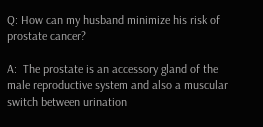Q: How can my husband minimize his risk of prostate cancer?

A:  The prostate is an accessory gland of the male reproductive system and also a muscular switch between urination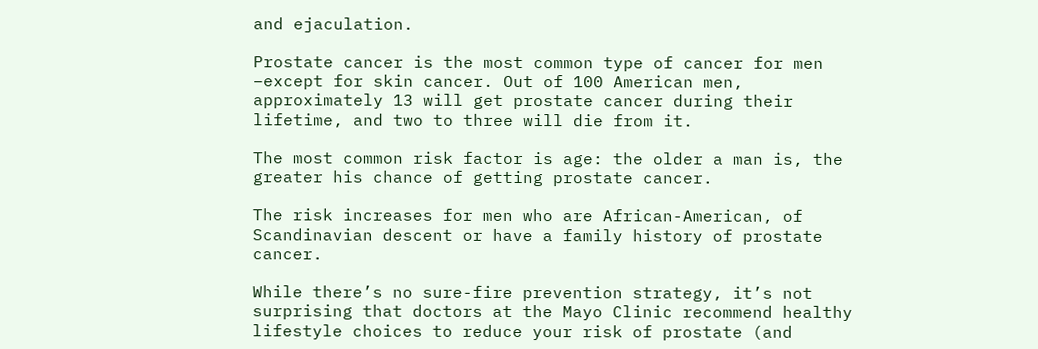and ejaculation.

Prostate cancer is the most common type of cancer for men –except for skin cancer. Out of 100 American men, approximately 13 will get prostate cancer during their lifetime, and two to three will die from it.

The most common risk factor is age: the older a man is, the greater his chance of getting prostate cancer.

The risk increases for men who are African-American, of Scandinavian descent or have a family history of prostate cancer.

While there’s no sure-fire prevention strategy, it’s not surprising that doctors at the Mayo Clinic recommend healthy lifestyle choices to reduce your risk of prostate (and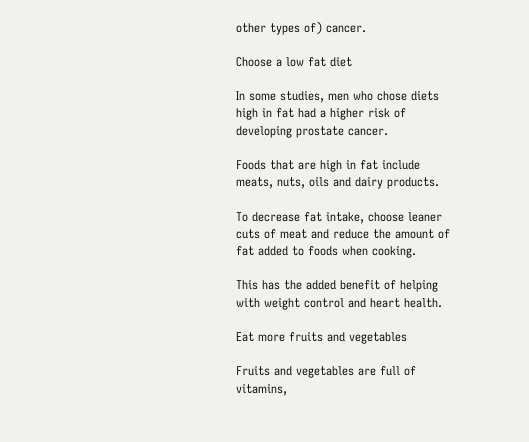other types of) cancer.

Choose a low fat diet

In some studies, men who chose diets high in fat had a higher risk of developing prostate cancer.

Foods that are high in fat include meats, nuts, oils and dairy products.

To decrease fat intake, choose leaner cuts of meat and reduce the amount of fat added to foods when cooking.

This has the added benefit of helping with weight control and heart health.

Eat more fruits and vegetables

Fruits and vegetables are full of vitamins,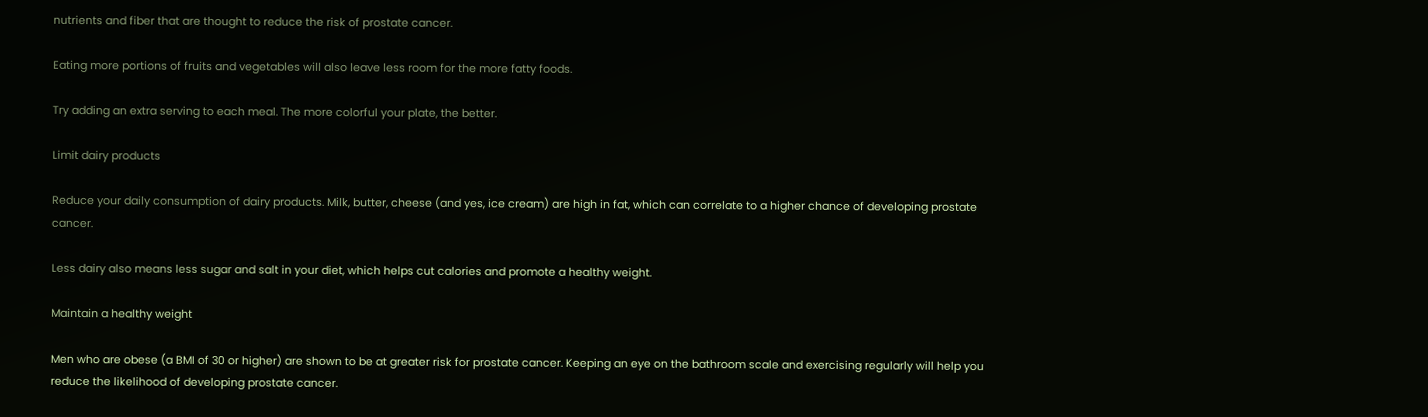nutrients and fiber that are thought to reduce the risk of prostate cancer.

Eating more portions of fruits and vegetables will also leave less room for the more fatty foods.

Try adding an extra serving to each meal. The more colorful your plate, the better.

Limit dairy products

Reduce your daily consumption of dairy products. Milk, butter, cheese (and yes, ice cream) are high in fat, which can correlate to a higher chance of developing prostate cancer.

Less dairy also means less sugar and salt in your diet, which helps cut calories and promote a healthy weight.

Maintain a healthy weight

Men who are obese (a BMI of 30 or higher) are shown to be at greater risk for prostate cancer. Keeping an eye on the bathroom scale and exercising regularly will help you reduce the likelihood of developing prostate cancer.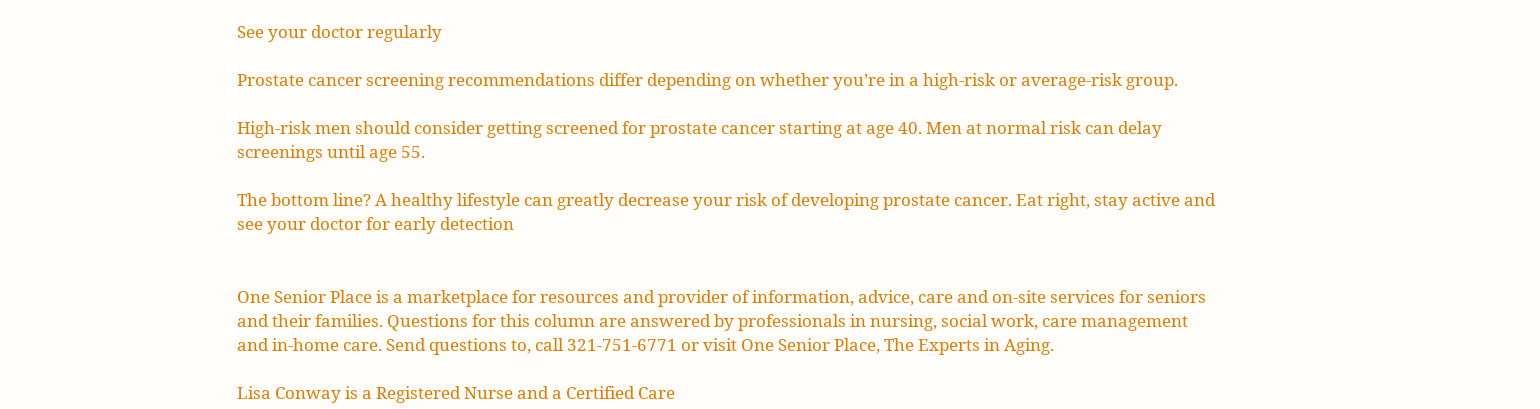See your doctor regularly

Prostate cancer screening recommendations differ depending on whether you’re in a high-risk or average-risk group.

High-risk men should consider getting screened for prostate cancer starting at age 40. Men at normal risk can delay screenings until age 55.

The bottom line? A healthy lifestyle can greatly decrease your risk of developing prostate cancer. Eat right, stay active and see your doctor for early detection


One Senior Place is a marketplace for resources and provider of information, advice, care and on-site services for seniors and their families. Questions for this column are answered by professionals in nursing, social work, care management and in-home care. Send questions to, call 321-751-6771 or visit One Senior Place, The Experts in Aging.

Lisa Conway is a Registered Nurse and a Certified Care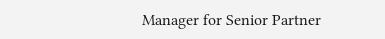Manager for Senior Partner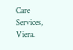Care Services, Viera.